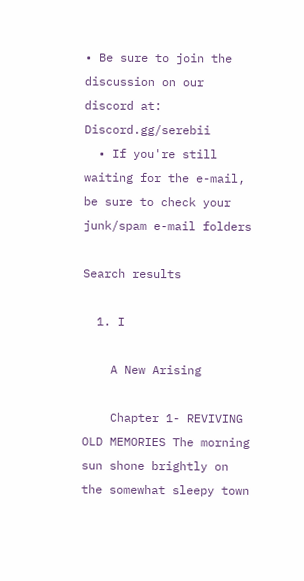• Be sure to join the discussion on our discord at: Discord.gg/serebii
  • If you're still waiting for the e-mail, be sure to check your junk/spam e-mail folders

Search results

  1. I

    A New Arising

    Chapter 1- REVIVING OLD MEMORIES The morning sun shone brightly on the somewhat sleepy town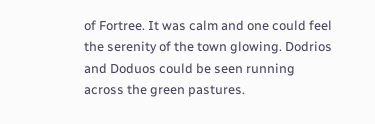of Fortree. It was calm and one could feel the serenity of the town glowing. Dodrios and Doduos could be seen running across the green pastures.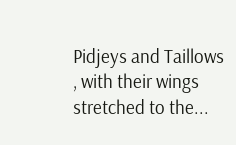Pidjeys and Taillows , with their wings stretched to the...